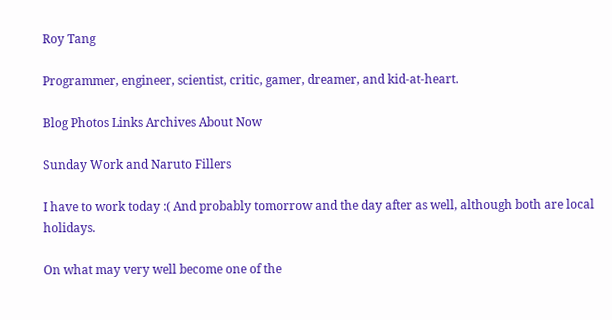Roy Tang

Programmer, engineer, scientist, critic, gamer, dreamer, and kid-at-heart.

Blog Photos Links Archives About Now

Sunday Work and Naruto Fillers

I have to work today :( And probably tomorrow and the day after as well, although both are local holidays.

On what may very well become one of the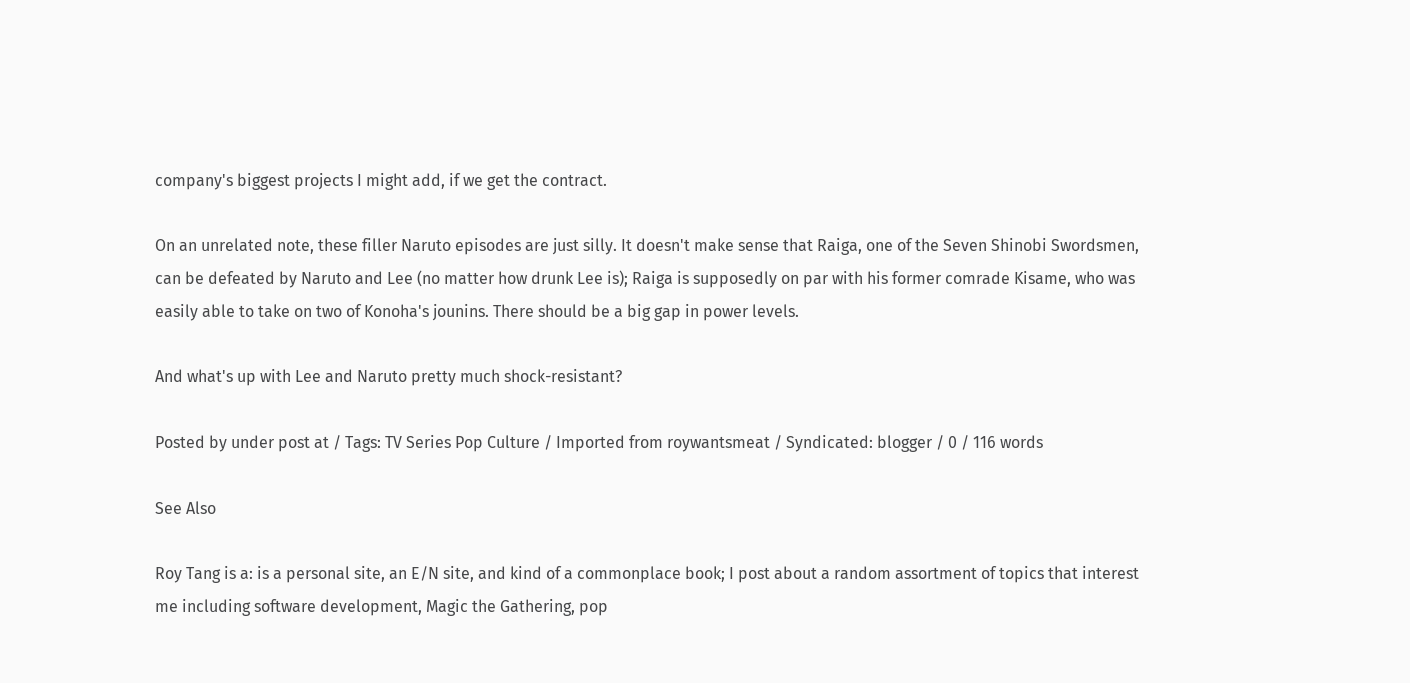company's biggest projects I might add, if we get the contract.

On an unrelated note, these filler Naruto episodes are just silly. It doesn't make sense that Raiga, one of the Seven Shinobi Swordsmen, can be defeated by Naruto and Lee (no matter how drunk Lee is); Raiga is supposedly on par with his former comrade Kisame, who was easily able to take on two of Konoha's jounins. There should be a big gap in power levels.

And what's up with Lee and Naruto pretty much shock-resistant?

Posted by under post at / Tags: TV Series Pop Culture / Imported from roywantsmeat / Syndicated: blogger / 0 / 116 words

See Also

Roy Tang is a: is a personal site, an E/N site, and kind of a commonplace book; I post about a random assortment of topics that interest me including software development, Magic the Gathering, pop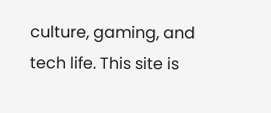culture, gaming, and tech life. This site is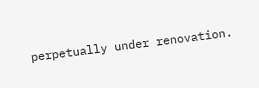perpetually under renovation.